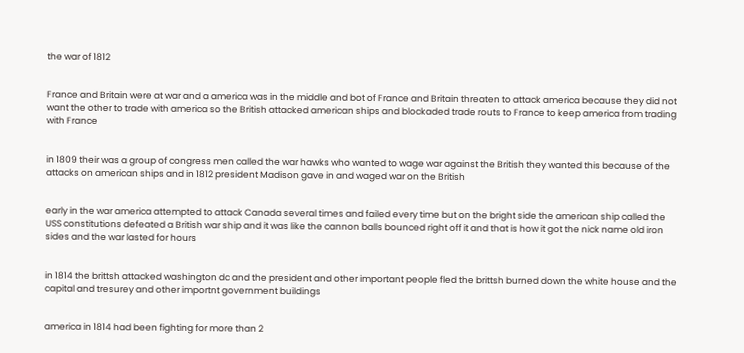the war of 1812


France and Britain were at war and a america was in the middle and bot of France and Britain threaten to attack america because they did not want the other to trade with america so the British attacked american ships and blockaded trade routs to France to keep america from trading with France


in 1809 their was a group of congress men called the war hawks who wanted to wage war against the British they wanted this because of the attacks on american ships and in 1812 president Madison gave in and waged war on the British


early in the war america attempted to attack Canada several times and failed every time but on the bright side the american ship called the USS constitutions defeated a British war ship and it was like the cannon balls bounced right off it and that is how it got the nick name old iron sides and the war lasted for hours


in 1814 the brittsh attacked washington dc and the president and other important people fled the brittsh burned down the white house and the capital and tresurey and other importnt government buildings


america in 1814 had been fighting for more than 2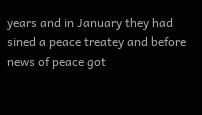years and in January they had sined a peace treatey and before news of peace got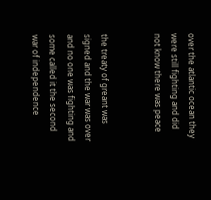over the atlantic ocean they were still fighting and did not know there was peace


the treaty of greant was signed and the war was over and no one was fighting and some called it the second war of independence